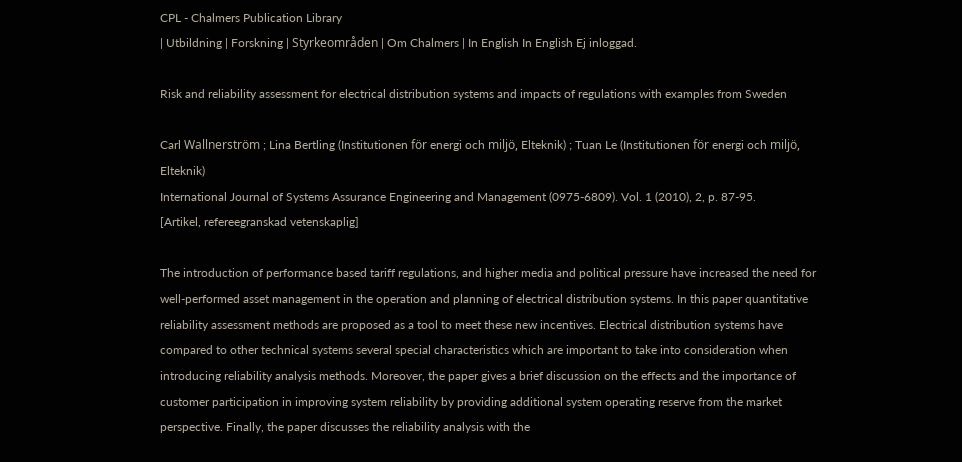CPL - Chalmers Publication Library
| Utbildning | Forskning | Styrkeområden | Om Chalmers | In English In English Ej inloggad.

Risk and reliability assessment for electrical distribution systems and impacts of regulations with examples from Sweden

Carl Wallnerström ; Lina Bertling (Institutionen för energi och miljö, Elteknik) ; Tuan Le (Institutionen för energi och miljö, Elteknik)
International Journal of Systems Assurance Engineering and Management (0975-6809). Vol. 1 (2010), 2, p. 87-95.
[Artikel, refereegranskad vetenskaplig]

The introduction of performance based tariff regulations, and higher media and political pressure have increased the need for well-performed asset management in the operation and planning of electrical distribution systems. In this paper quantitative reliability assessment methods are proposed as a tool to meet these new incentives. Electrical distribution systems have compared to other technical systems several special characteristics which are important to take into consideration when introducing reliability analysis methods. Moreover, the paper gives a brief discussion on the effects and the importance of customer participation in improving system reliability by providing additional system operating reserve from the market perspective. Finally, the paper discusses the reliability analysis with the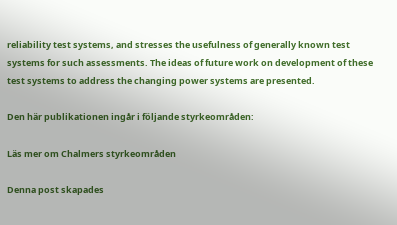reliability test systems, and stresses the usefulness of generally known test systems for such assessments. The ideas of future work on development of these test systems to address the changing power systems are presented.

Den här publikationen ingår i följande styrkeområden:

Läs mer om Chalmers styrkeområden

Denna post skapades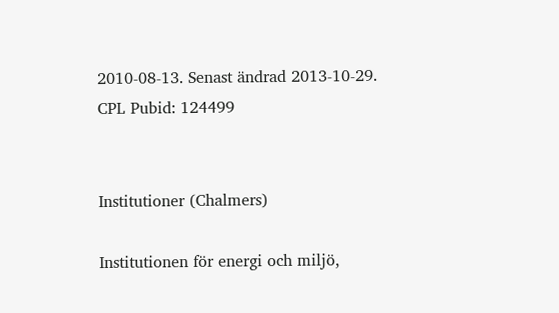2010-08-13. Senast ändrad 2013-10-29.
CPL Pubid: 124499


Institutioner (Chalmers)

Institutionen för energi och miljö,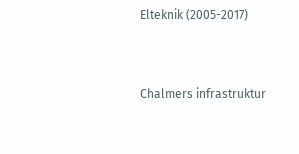Elteknik (2005-2017)



Chalmers infrastruktur